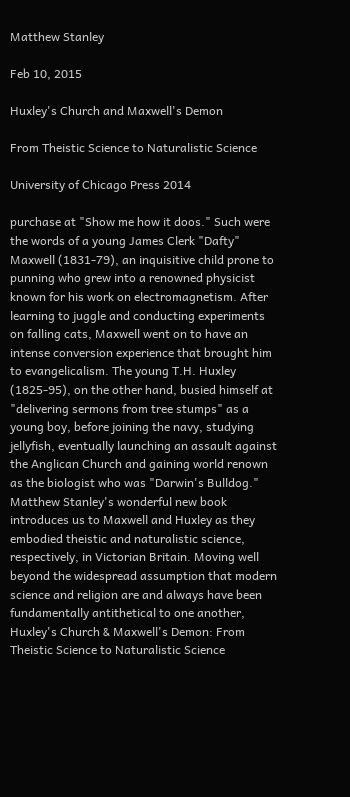Matthew Stanley

Feb 10, 2015

Huxley's Church and Maxwell's Demon

From Theistic Science to Naturalistic Science

University of Chicago Press 2014

purchase at "Show me how it doos." Such were the words of a young James Clerk "Dafty" Maxwell (1831-79), an inquisitive child prone to punning who grew into a renowned physicist known for his work on electromagnetism. After learning to juggle and conducting experiments on falling cats, Maxwell went on to have an intense conversion experience that brought him to evangelicalism. The young T.H. Huxley (1825-95), on the other hand, busied himself at "delivering sermons from tree stumps" as a young boy, before joining the navy, studying jellyfish, eventually launching an assault against the Anglican Church and gaining world renown as the biologist who was "Darwin's Bulldog." Matthew Stanley's wonderful new book introduces us to Maxwell and Huxley as they embodied theistic and naturalistic science, respectively, in Victorian Britain. Moving well beyond the widespread assumption that modern science and religion are and always have been fundamentally antithetical to one another, Huxley's Church & Maxwell's Demon: From Theistic Science to Naturalistic Science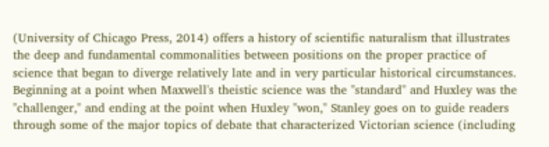(University of Chicago Press, 2014) offers a history of scientific naturalism that illustrates the deep and fundamental commonalities between positions on the proper practice of science that began to diverge relatively late and in very particular historical circumstances. Beginning at a point when Maxwell's theistic science was the "standard" and Huxley was the "challenger," and ending at the point when Huxley "won," Stanley goes on to guide readers through some of the major topics of debate that characterized Victorian science (including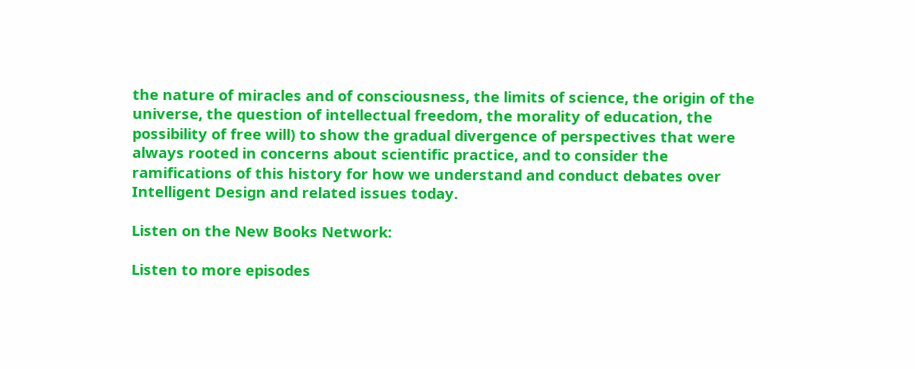the nature of miracles and of consciousness, the limits of science, the origin of the universe, the question of intellectual freedom, the morality of education, the possibility of free will) to show the gradual divergence of perspectives that were always rooted in concerns about scientific practice, and to consider the ramifications of this history for how we understand and conduct debates over Intelligent Design and related issues today.

Listen on the New Books Network:

Listen to more episodes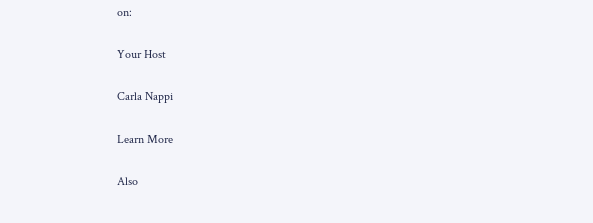on:

Your Host

Carla Nappi

Learn More

Also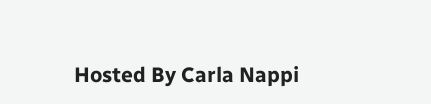Hosted By Carla Nappi